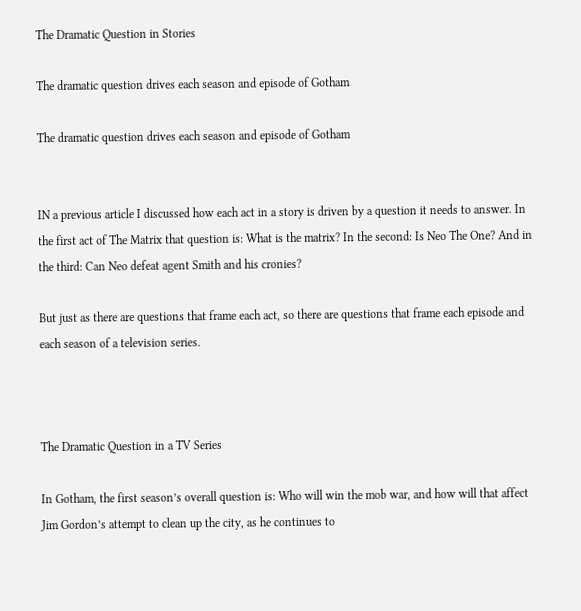The Dramatic Question in Stories

The dramatic question drives each season and episode of Gotham

The dramatic question drives each season and episode of Gotham


IN a previous article I discussed how each act in a story is driven by a question it needs to answer. In the first act of The Matrix that question is: What is the matrix? In the second: Is Neo The One? And in the third: Can Neo defeat agent Smith and his cronies?

But just as there are questions that frame each act, so there are questions that frame each episode and each season of a television series.



The Dramatic Question in a TV Series

In Gotham, the first season’s overall question is: Who will win the mob war, and how will that affect Jim Gordon’s attempt to clean up the city, as he continues to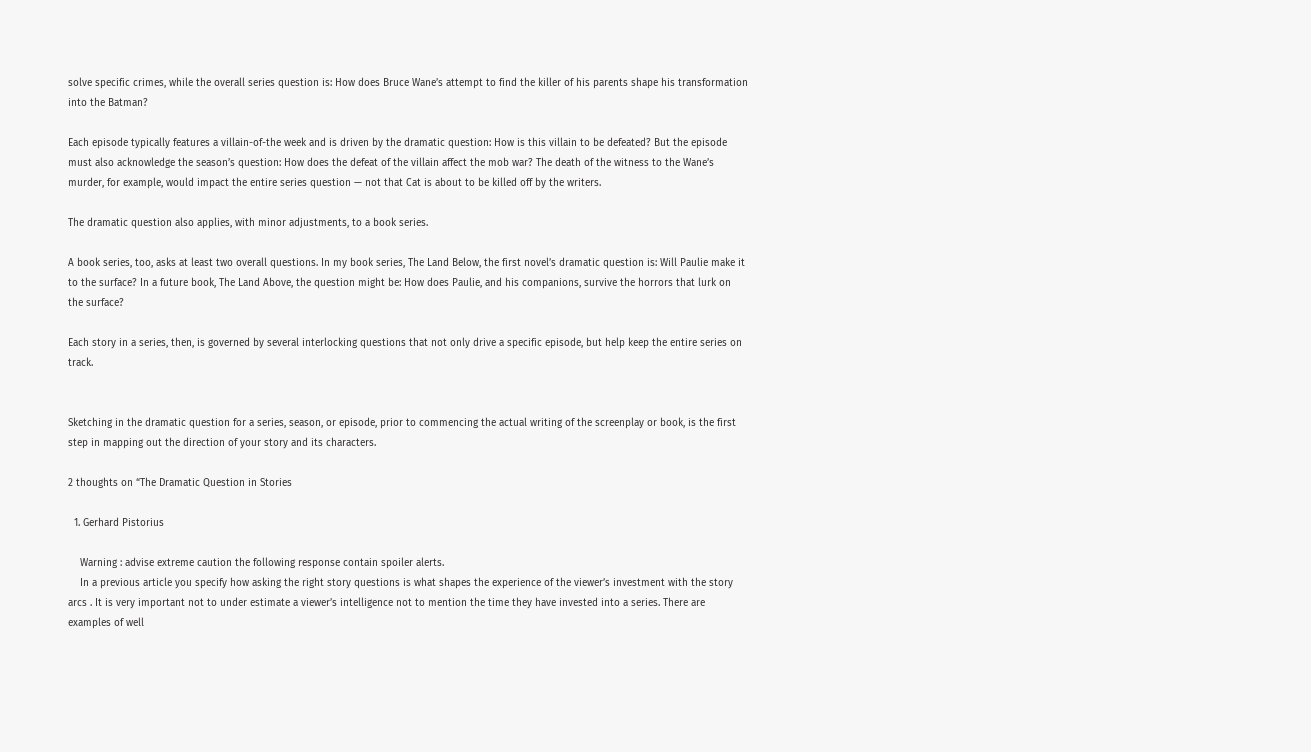solve specific crimes, while the overall series question is: How does Bruce Wane’s attempt to find the killer of his parents shape his transformation into the Batman?

Each episode typically features a villain-of-the week and is driven by the dramatic question: How is this villain to be defeated? But the episode must also acknowledge the season’s question: How does the defeat of the villain affect the mob war? The death of the witness to the Wane’s murder, for example, would impact the entire series question — not that Cat is about to be killed off by the writers.

The dramatic question also applies, with minor adjustments, to a book series.

A book series, too, asks at least two overall questions. In my book series, The Land Below, the first novel’s dramatic question is: Will Paulie make it to the surface? In a future book, The Land Above, the question might be: How does Paulie, and his companions, survive the horrors that lurk on the surface?

Each story in a series, then, is governed by several interlocking questions that not only drive a specific episode, but help keep the entire series on track.


Sketching in the dramatic question for a series, season, or episode, prior to commencing the actual writing of the screenplay or book, is the first step in mapping out the direction of your story and its characters.

2 thoughts on “The Dramatic Question in Stories

  1. Gerhard Pistorius

    Warning : advise extreme caution the following response contain spoiler alerts.
    In a previous article you specify how asking the right story questions is what shapes the experience of the viewer’s investment with the story arcs . It is very important not to under estimate a viewer’s intelligence not to mention the time they have invested into a series. There are examples of well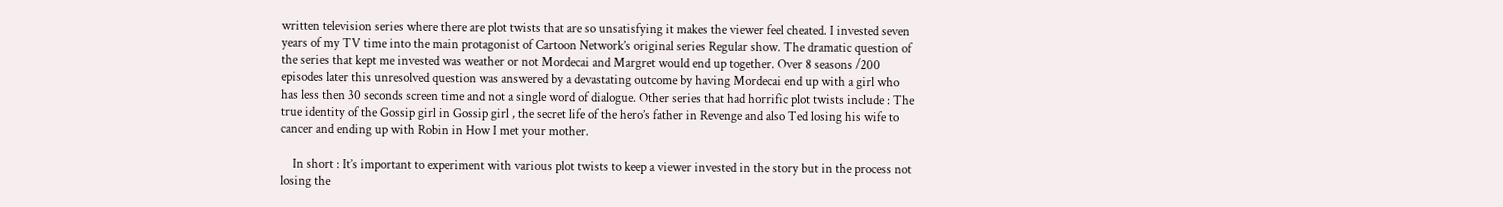written television series where there are plot twists that are so unsatisfying it makes the viewer feel cheated. I invested seven years of my TV time into the main protagonist of Cartoon Network’s original series Regular show. The dramatic question of the series that kept me invested was weather or not Mordecai and Margret would end up together. Over 8 seasons /200 episodes later this unresolved question was answered by a devastating outcome by having Mordecai end up with a girl who has less then 30 seconds screen time and not a single word of dialogue. Other series that had horrific plot twists include : The true identity of the Gossip girl in Gossip girl , the secret life of the hero’s father in Revenge and also Ted losing his wife to cancer and ending up with Robin in How I met your mother.

    In short : It’s important to experiment with various plot twists to keep a viewer invested in the story but in the process not losing the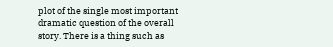plot of the single most important dramatic question of the overall story. There is a thing such as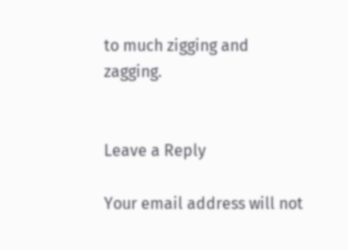to much zigging and zagging.


Leave a Reply

Your email address will not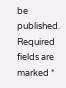be published. Required fields are marked *